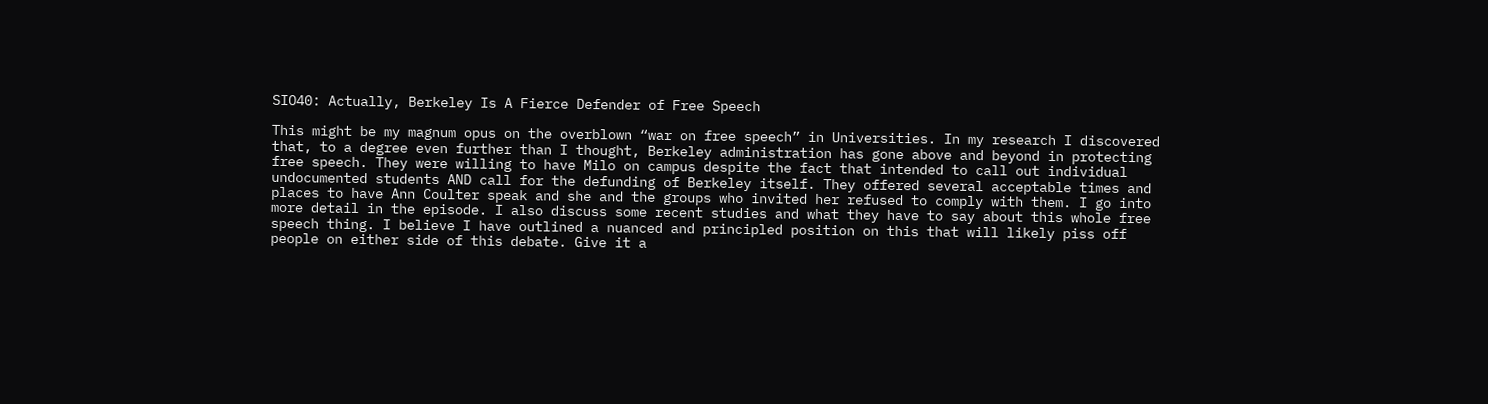SIO40: Actually, Berkeley Is A Fierce Defender of Free Speech

This might be my magnum opus on the overblown “war on free speech” in Universities. In my research I discovered that, to a degree even further than I thought, Berkeley administration has gone above and beyond in protecting free speech. They were willing to have Milo on campus despite the fact that intended to call out individual undocumented students AND call for the defunding of Berkeley itself. They offered several acceptable times and places to have Ann Coulter speak and she and the groups who invited her refused to comply with them. I go into more detail in the episode. I also discuss some recent studies and what they have to say about this whole free speech thing. I believe I have outlined a nuanced and principled position on this that will likely piss off people on either side of this debate. Give it a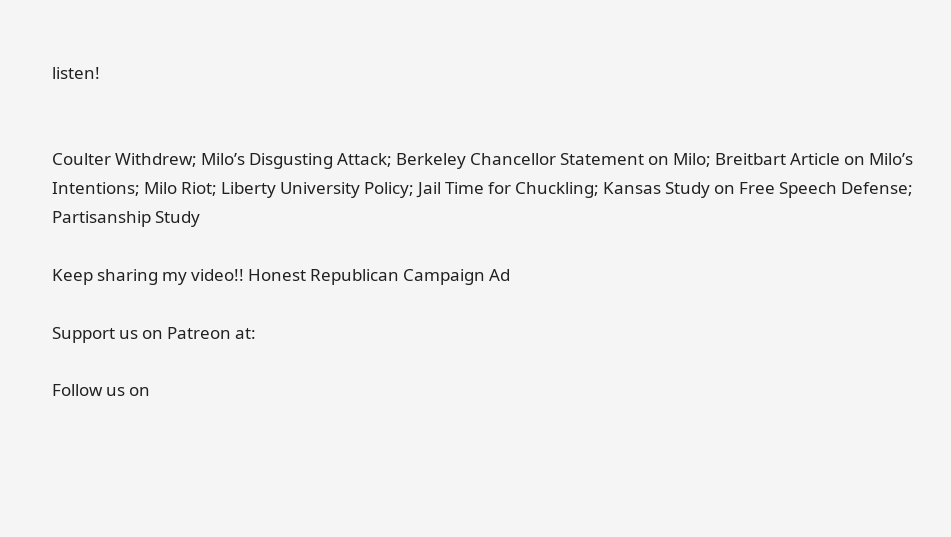listen!


Coulter Withdrew; Milo’s Disgusting Attack; Berkeley Chancellor Statement on Milo; Breitbart Article on Milo’s Intentions; Milo Riot; Liberty University Policy; Jail Time for Chuckling; Kansas Study on Free Speech Defense; Partisanship Study

Keep sharing my video!! Honest Republican Campaign Ad

Support us on Patreon at:

Follow us on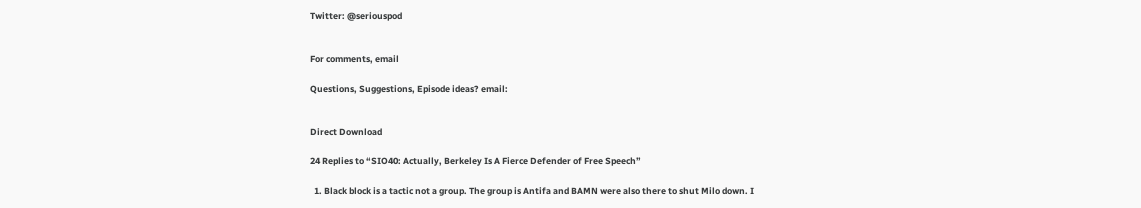Twitter: @seriouspod


For comments, email

Questions, Suggestions, Episode ideas? email:


Direct Download

24 Replies to “SIO40: Actually, Berkeley Is A Fierce Defender of Free Speech”

  1. Black block is a tactic not a group. The group is Antifa and BAMN were also there to shut Milo down. I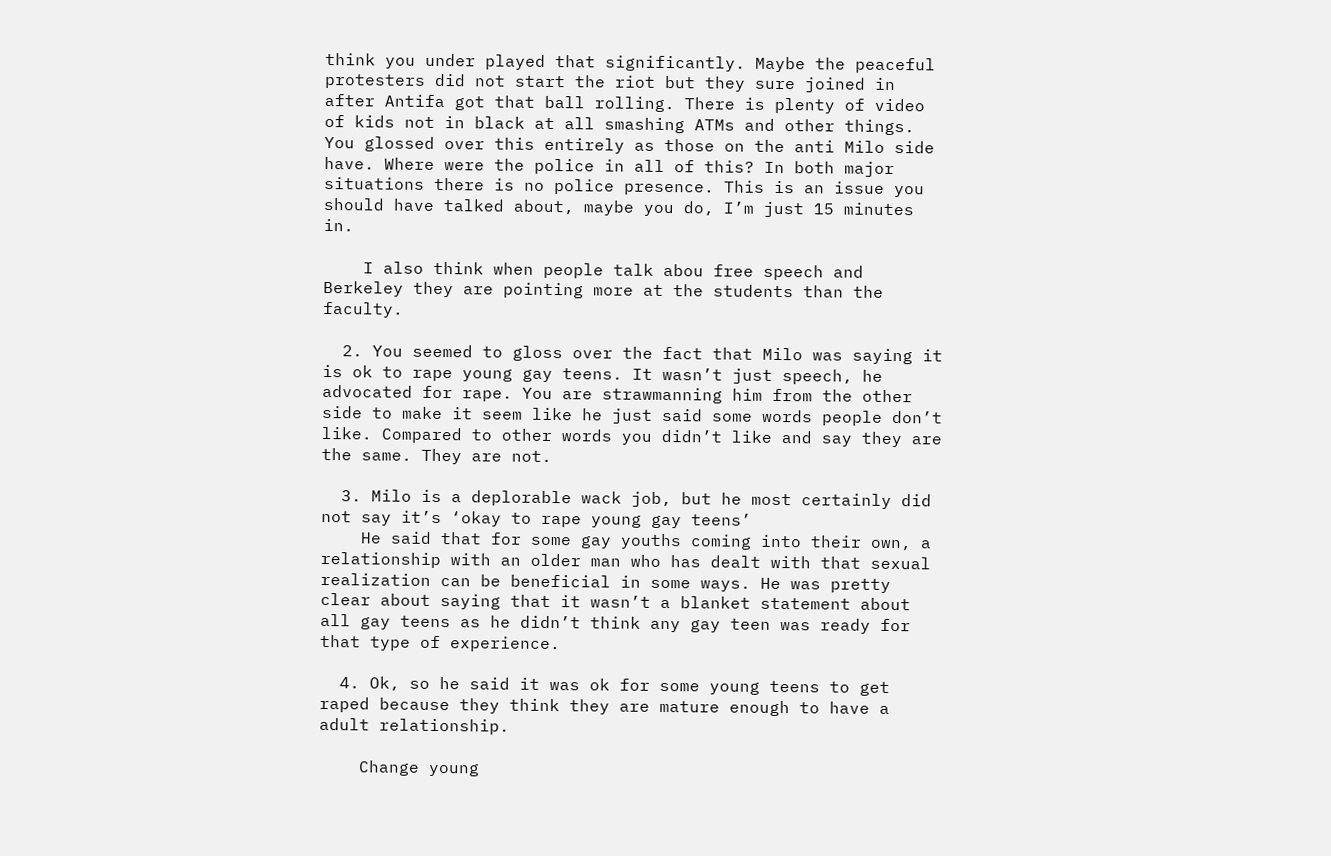think you under played that significantly. Maybe the peaceful protesters did not start the riot but they sure joined in after Antifa got that ball rolling. There is plenty of video of kids not in black at all smashing ATMs and other things. You glossed over this entirely as those on the anti Milo side have. Where were the police in all of this? In both major situations there is no police presence. This is an issue you should have talked about, maybe you do, I’m just 15 minutes in.

    I also think when people talk abou free speech and Berkeley they are pointing more at the students than the faculty.

  2. You seemed to gloss over the fact that Milo was saying it is ok to rape young gay teens. It wasn’t just speech, he advocated for rape. You are strawmanning him from the other side to make it seem like he just said some words people don’t like. Compared to other words you didn’t like and say they are the same. They are not.

  3. Milo is a deplorable wack job, but he most certainly did not say it’s ‘okay to rape young gay teens’
    He said that for some gay youths coming into their own, a relationship with an older man who has dealt with that sexual realization can be beneficial in some ways. He was pretty clear about saying that it wasn’t a blanket statement about all gay teens as he didn’t think any gay teen was ready for that type of experience.

  4. Ok, so he said it was ok for some young teens to get raped because they think they are mature enough to have a adult relationship.

    Change young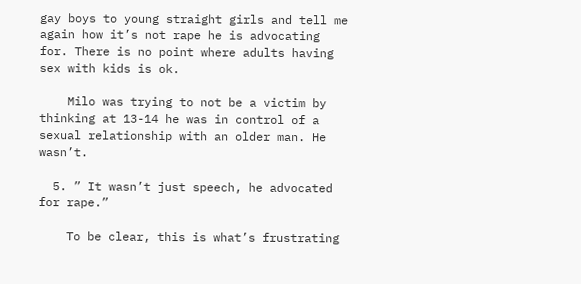gay boys to young straight girls and tell me again how it’s not rape he is advocating for. There is no point where adults having sex with kids is ok.

    Milo was trying to not be a victim by thinking at 13-14 he was in control of a sexual relationship with an older man. He wasn’t.

  5. ” It wasn’t just speech, he advocated for rape.”

    To be clear, this is what’s frustrating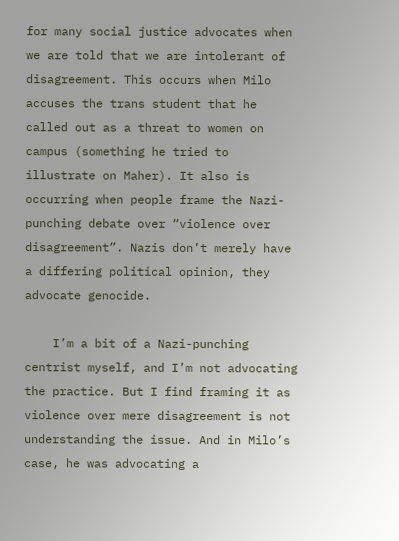for many social justice advocates when we are told that we are intolerant of disagreement. This occurs when Milo accuses the trans student that he called out as a threat to women on campus (something he tried to illustrate on Maher). It also is occurring when people frame the Nazi-punching debate over “violence over disagreement”. Nazis don’t merely have a differing political opinion, they advocate genocide.

    I’m a bit of a Nazi-punching centrist myself, and I’m not advocating the practice. But I find framing it as violence over mere disagreement is not understanding the issue. And in Milo’s case, he was advocating a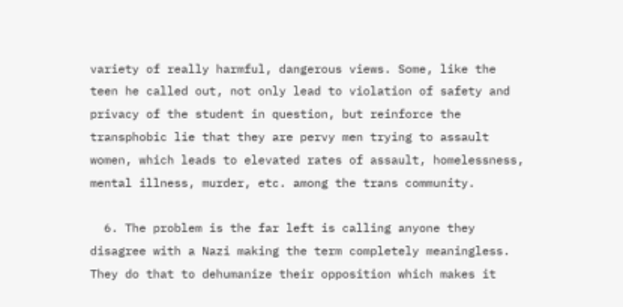variety of really harmful, dangerous views. Some, like the teen he called out, not only lead to violation of safety and privacy of the student in question, but reinforce the transphobic lie that they are pervy men trying to assault women, which leads to elevated rates of assault, homelessness, mental illness, murder, etc. among the trans community.

  6. The problem is the far left is calling anyone they disagree with a Nazi making the term completely meaningless. They do that to dehumanize their opposition which makes it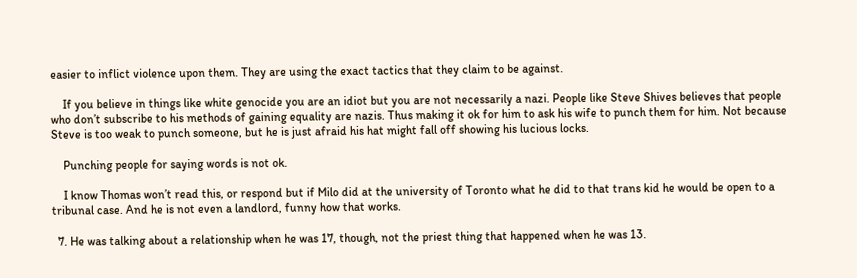easier to inflict violence upon them. They are using the exact tactics that they claim to be against.

    If you believe in things like white genocide you are an idiot but you are not necessarily a nazi. People like Steve Shives believes that people who don’t subscribe to his methods of gaining equality are nazis. Thus making it ok for him to ask his wife to punch them for him. Not because Steve is too weak to punch someone, but he is just afraid his hat might fall off showing his lucious locks.

    Punching people for saying words is not ok.

    I know Thomas won’t read this, or respond but if Milo did at the university of Toronto what he did to that trans kid he would be open to a tribunal case. And he is not even a landlord, funny how that works.

  7. He was talking about a relationship when he was 17, though, not the priest thing that happened when he was 13.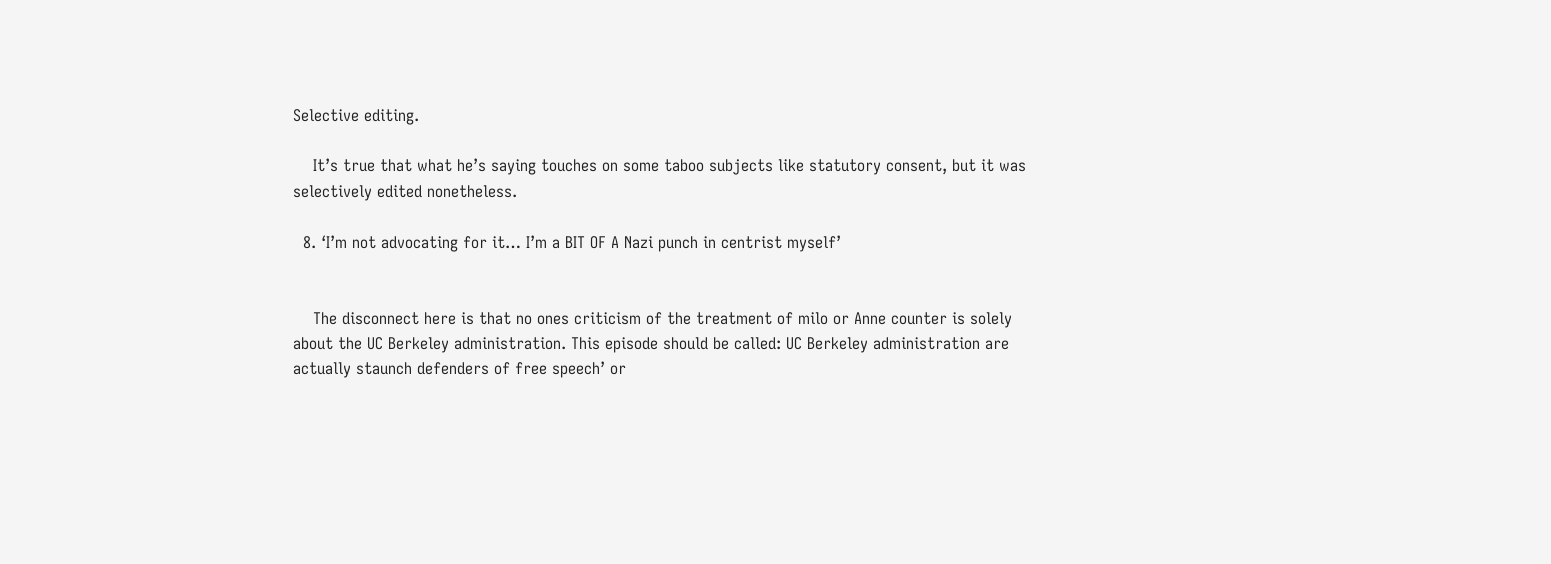Selective editing.

    It’s true that what he’s saying touches on some taboo subjects like statutory consent, but it was selectively edited nonetheless.

  8. ‘I’m not advocating for it… I’m a BIT OF A Nazi punch in centrist myself’


    The disconnect here is that no ones criticism of the treatment of milo or Anne counter is solely about the UC Berkeley administration. This episode should be called: UC Berkeley administration are actually staunch defenders of free speech’ or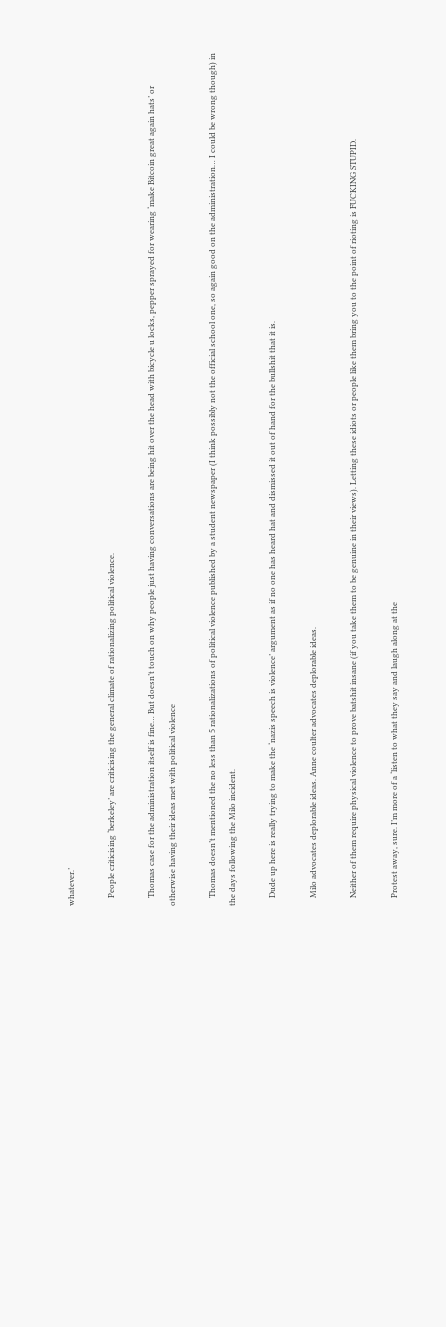whatever.’

    People criticising ‘berkeley’ are criticising the general climate of rationalizing political violence.

    Thomas case for the administration itself is fine… But doesn’t touch on why people just having conversations are being hit over the head with bicycle u locks, pepper sprayed for wearing ‘make Bitcoin great again hats’ or otherwise having their ideas met with political violence

    Thomas doesn’t mentioned the no less than 5 rationalizations of political violence published by a student newspaper (I think possibly not the official school one, so again good on the administration… I could be wrong though) in the days following the Milo incident.

    Dude up here is really trying to make the ‘nazis speech is violence’ argument as if no one has heard hat and dismissed it out of hand for the bullshit that it is.

    Milo advocates deplorable ideas. Anne coulter advocates deplorable ideas.

    Neither of them require physical violence to prove batshit insane (if you take them to be genuine in their views). Letting these idiots or people like them bring you to the point of rioting is FUCKING STUPID.

    Protest away, sure. I’m more of a ‘listen to what they say and laugh along at the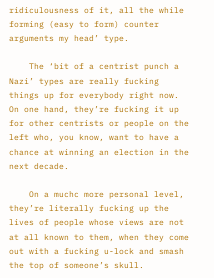ridiculousness of it, all the while forming (easy to form) counter arguments my head’ type.

    The ‘bit of a centrist punch a Nazi’ types are really fucking things up for everybody right now. On one hand, they’re fucking it up for other centrists or people on the left who, you know, want to have a chance at winning an election in the next decade.

    On a muchc more personal level, they’re literally fucking up the lives of people whose views are not at all known to them, when they come out with a fucking u-lock and smash the top of someone’s skull.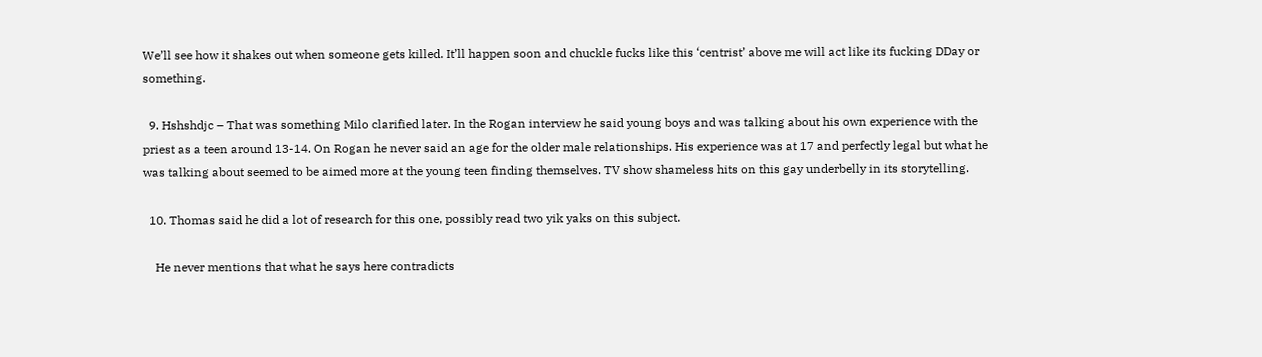We’ll see how it shakes out when someone gets killed. It’ll happen soon and chuckle fucks like this ‘centrist’ above me will act like its fucking DDay or something.

  9. Hshshdjc – That was something Milo clarified later. In the Rogan interview he said young boys and was talking about his own experience with the priest as a teen around 13-14. On Rogan he never said an age for the older male relationships. His experience was at 17 and perfectly legal but what he was talking about seemed to be aimed more at the young teen finding themselves. TV show shameless hits on this gay underbelly in its storytelling.

  10. Thomas said he did a lot of research for this one, possibly read two yik yaks on this subject.

    He never mentions that what he says here contradicts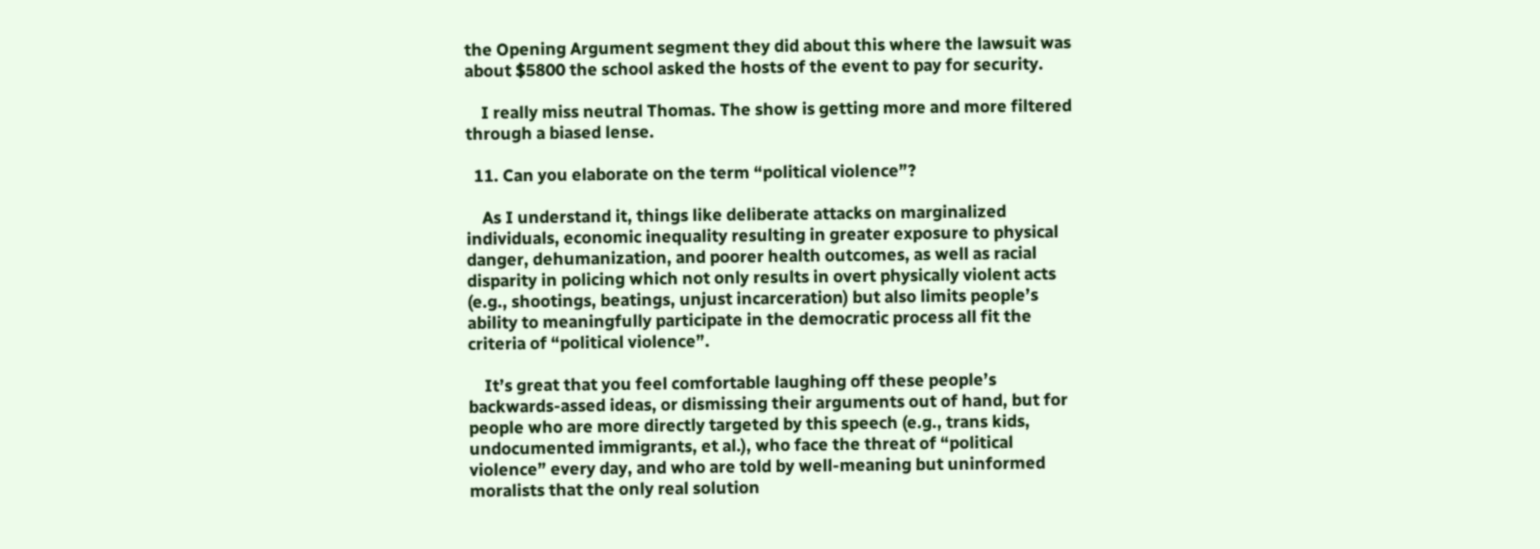the Opening Argument segment they did about this where the lawsuit was about $5800 the school asked the hosts of the event to pay for security.

    I really miss neutral Thomas. The show is getting more and more filtered through a biased lense.

  11. Can you elaborate on the term “political violence”?

    As I understand it, things like deliberate attacks on marginalized individuals, economic inequality resulting in greater exposure to physical danger, dehumanization, and poorer health outcomes, as well as racial disparity in policing which not only results in overt physically violent acts (e.g., shootings, beatings, unjust incarceration) but also limits people’s ability to meaningfully participate in the democratic process all fit the criteria of “political violence”.

    It’s great that you feel comfortable laughing off these people’s backwards-assed ideas, or dismissing their arguments out of hand, but for people who are more directly targeted by this speech (e.g., trans kids, undocumented immigrants, et al.), who face the threat of “political violence” every day, and who are told by well-meaning but uninformed moralists that the only real solution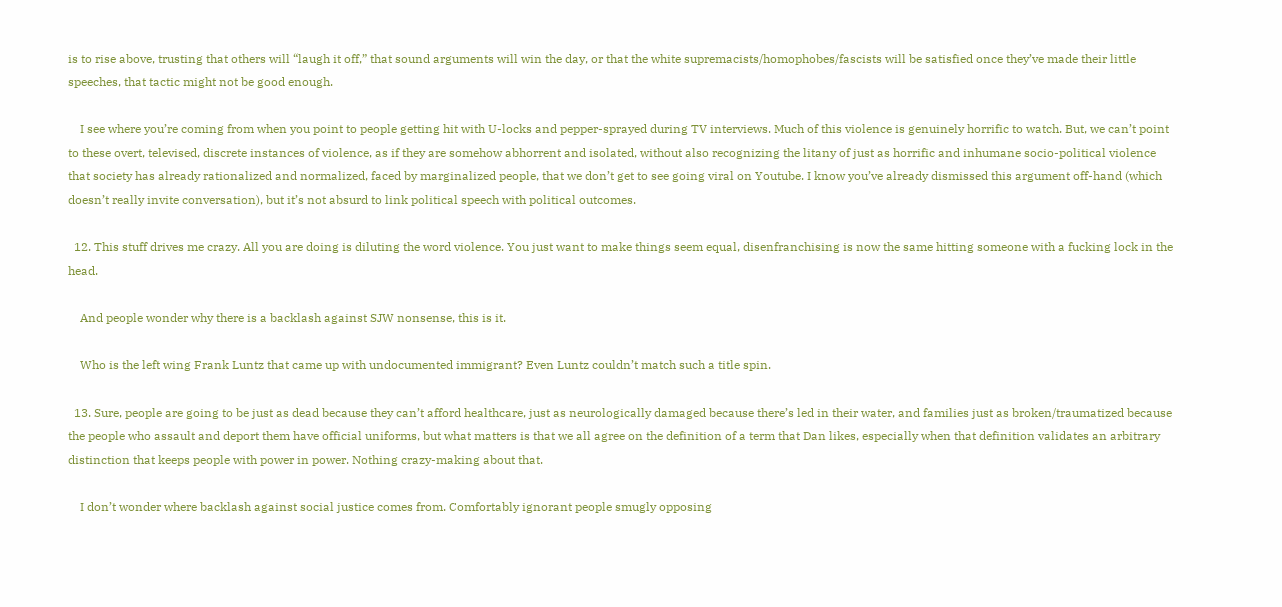is to rise above, trusting that others will “laugh it off,” that sound arguments will win the day, or that the white supremacists/homophobes/fascists will be satisfied once they’ve made their little speeches, that tactic might not be good enough.

    I see where you’re coming from when you point to people getting hit with U-locks and pepper-sprayed during TV interviews. Much of this violence is genuinely horrific to watch. But, we can’t point to these overt, televised, discrete instances of violence, as if they are somehow abhorrent and isolated, without also recognizing the litany of just as horrific and inhumane socio-political violence that society has already rationalized and normalized, faced by marginalized people, that we don’t get to see going viral on Youtube. I know you’ve already dismissed this argument off-hand (which doesn’t really invite conversation), but it’s not absurd to link political speech with political outcomes.

  12. This stuff drives me crazy. All you are doing is diluting the word violence. You just want to make things seem equal, disenfranchising is now the same hitting someone with a fucking lock in the head.

    And people wonder why there is a backlash against SJW nonsense, this is it.

    Who is the left wing Frank Luntz that came up with undocumented immigrant? Even Luntz couldn’t match such a title spin.

  13. Sure, people are going to be just as dead because they can’t afford healthcare, just as neurologically damaged because there’s led in their water, and families just as broken/traumatized because the people who assault and deport them have official uniforms, but what matters is that we all agree on the definition of a term that Dan likes, especially when that definition validates an arbitrary distinction that keeps people with power in power. Nothing crazy-making about that.

    I don’t wonder where backlash against social justice comes from. Comfortably ignorant people smugly opposing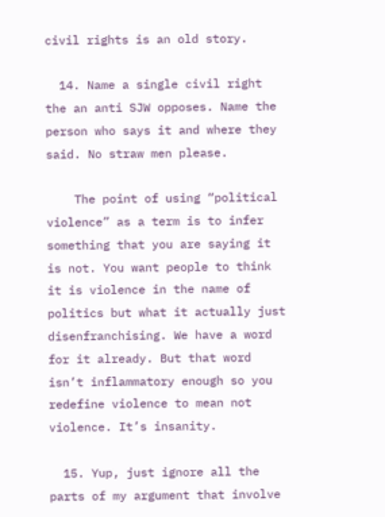civil rights is an old story.

  14. Name a single civil right the an anti SJW opposes. Name the person who says it and where they said. No straw men please.

    The point of using “political violence” as a term is to infer something that you are saying it is not. You want people to think it is violence in the name of politics but what it actually just disenfranchising. We have a word for it already. But that word isn’t inflammatory enough so you redefine violence to mean not violence. It’s insanity.

  15. Yup, just ignore all the parts of my argument that involve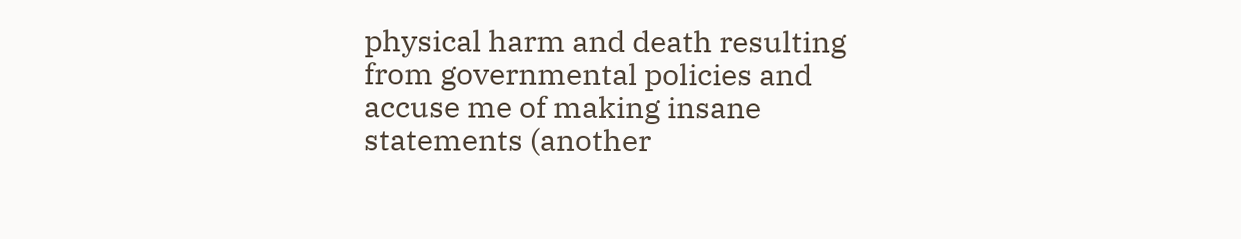physical harm and death resulting from governmental policies and accuse me of making insane statements (another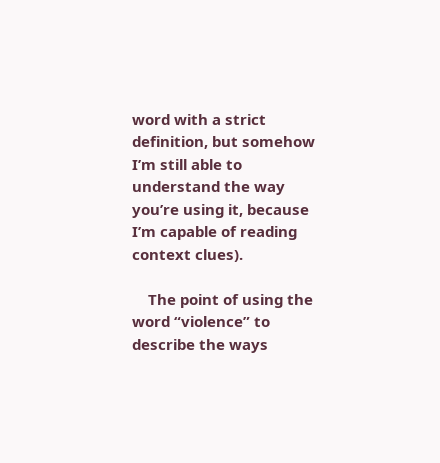word with a strict definition, but somehow I’m still able to understand the way you’re using it, because I’m capable of reading context clues).

    The point of using the word “violence” to describe the ways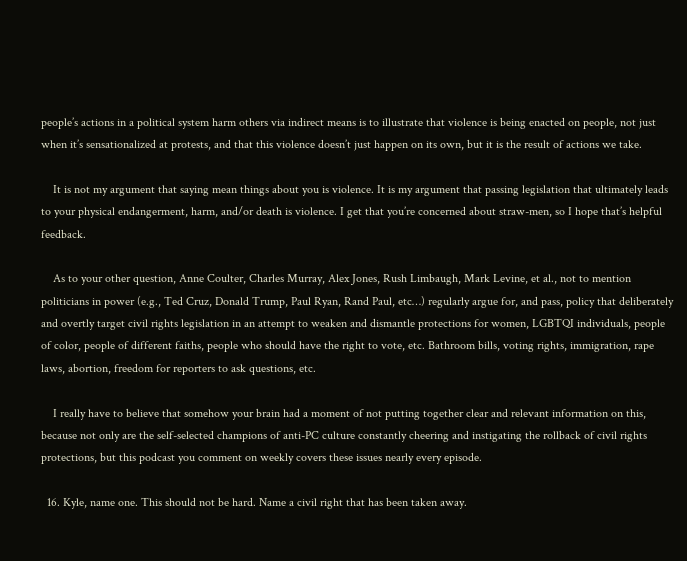people’s actions in a political system harm others via indirect means is to illustrate that violence is being enacted on people, not just when it’s sensationalized at protests, and that this violence doesn’t just happen on its own, but it is the result of actions we take.

    It is not my argument that saying mean things about you is violence. It is my argument that passing legislation that ultimately leads to your physical endangerment, harm, and/or death is violence. I get that you’re concerned about straw-men, so I hope that’s helpful feedback.

    As to your other question, Anne Coulter, Charles Murray, Alex Jones, Rush Limbaugh, Mark Levine, et al., not to mention politicians in power (e.g., Ted Cruz, Donald Trump, Paul Ryan, Rand Paul, etc…) regularly argue for, and pass, policy that deliberately and overtly target civil rights legislation in an attempt to weaken and dismantle protections for women, LGBTQI individuals, people of color, people of different faiths, people who should have the right to vote, etc. Bathroom bills, voting rights, immigration, rape laws, abortion, freedom for reporters to ask questions, etc.

    I really have to believe that somehow your brain had a moment of not putting together clear and relevant information on this, because not only are the self-selected champions of anti-PC culture constantly cheering and instigating the rollback of civil rights protections, but this podcast you comment on weekly covers these issues nearly every episode.

  16. Kyle, name one. This should not be hard. Name a civil right that has been taken away.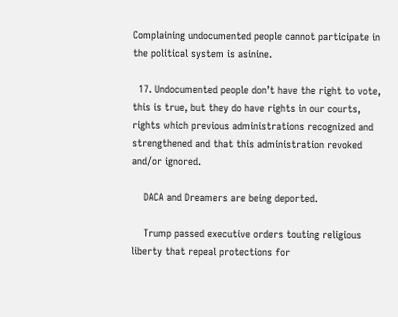Complaining undocumented people cannot participate in the political system is asinine.

  17. Undocumented people don’t have the right to vote, this is true, but they do have rights in our courts, rights which previous administrations recognized and strengthened and that this administration revoked and/or ignored.

    DACA and Dreamers are being deported.

    Trump passed executive orders touting religious liberty that repeal protections for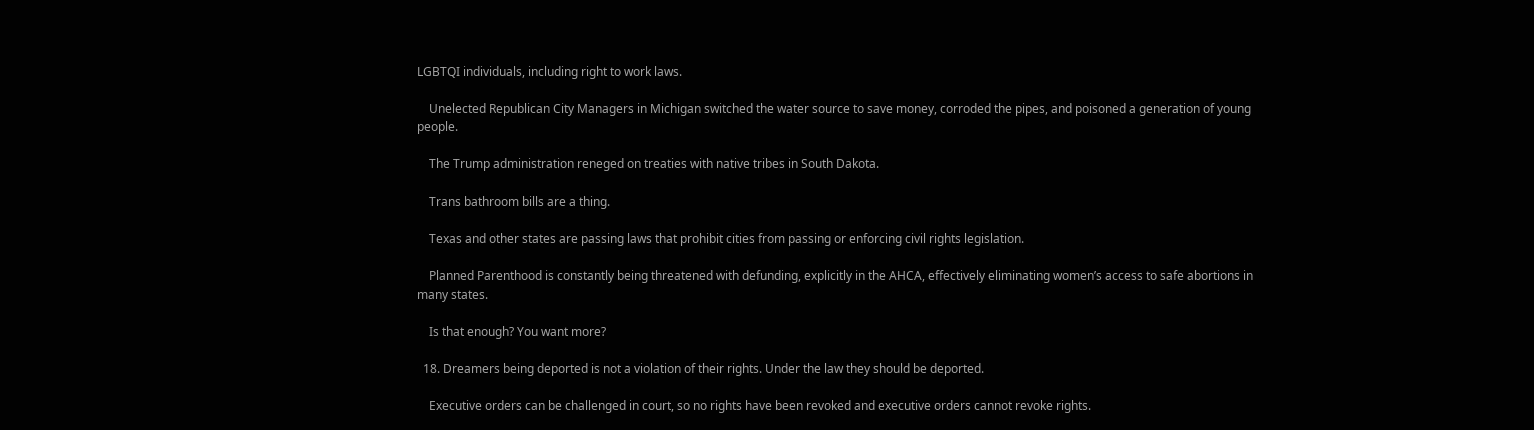LGBTQI individuals, including right to work laws.

    Unelected Republican City Managers in Michigan switched the water source to save money, corroded the pipes, and poisoned a generation of young people.

    The Trump administration reneged on treaties with native tribes in South Dakota.

    Trans bathroom bills are a thing.

    Texas and other states are passing laws that prohibit cities from passing or enforcing civil rights legislation.

    Planned Parenthood is constantly being threatened with defunding, explicitly in the AHCA, effectively eliminating women’s access to safe abortions in many states.

    Is that enough? You want more?

  18. Dreamers being deported is not a violation of their rights. Under the law they should be deported.

    Executive orders can be challenged in court, so no rights have been revoked and executive orders cannot revoke rights.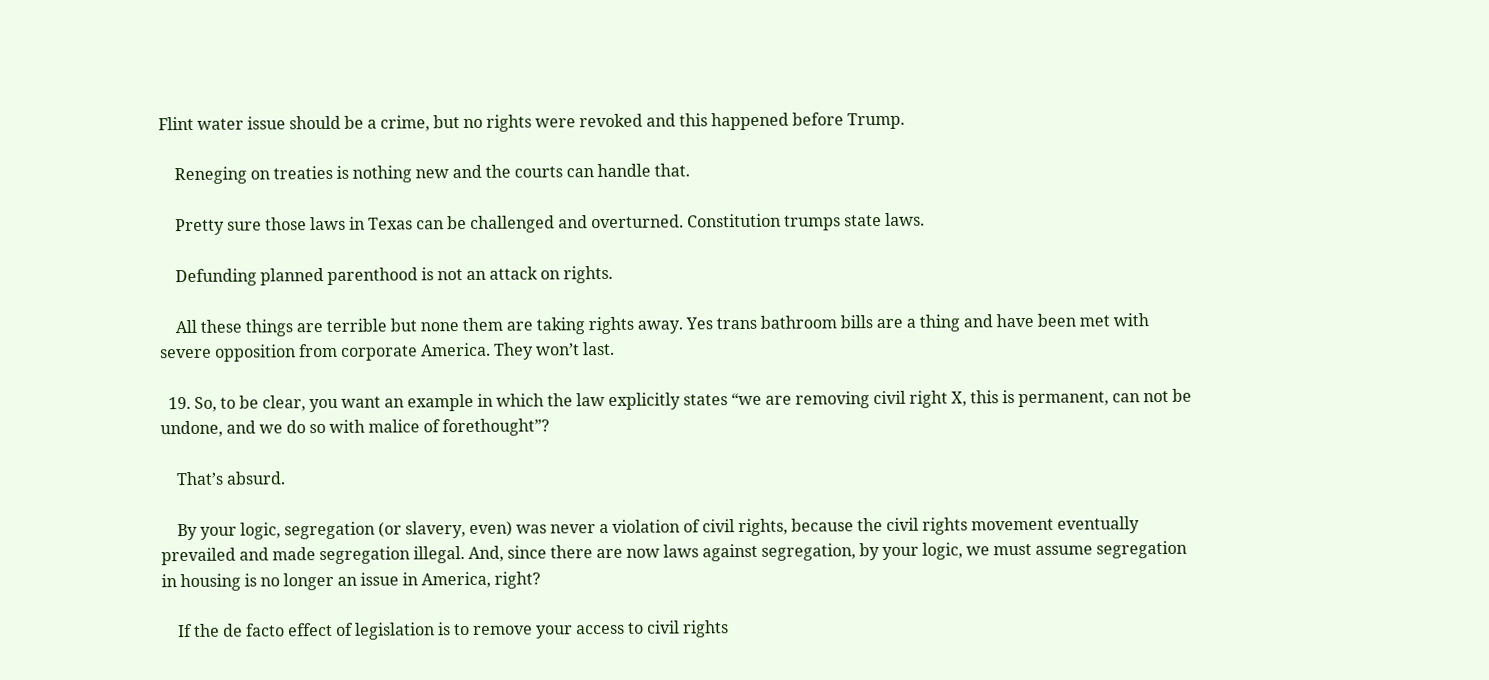Flint water issue should be a crime, but no rights were revoked and this happened before Trump.

    Reneging on treaties is nothing new and the courts can handle that.

    Pretty sure those laws in Texas can be challenged and overturned. Constitution trumps state laws.

    Defunding planned parenthood is not an attack on rights.

    All these things are terrible but none them are taking rights away. Yes trans bathroom bills are a thing and have been met with severe opposition from corporate America. They won’t last.

  19. So, to be clear, you want an example in which the law explicitly states “we are removing civil right X, this is permanent, can not be undone, and we do so with malice of forethought”?

    That’s absurd.

    By your logic, segregation (or slavery, even) was never a violation of civil rights, because the civil rights movement eventually prevailed and made segregation illegal. And, since there are now laws against segregation, by your logic, we must assume segregation in housing is no longer an issue in America, right?

    If the de facto effect of legislation is to remove your access to civil rights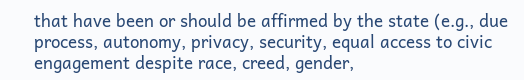that have been or should be affirmed by the state (e.g., due process, autonomy, privacy, security, equal access to civic engagement despite race, creed, gender,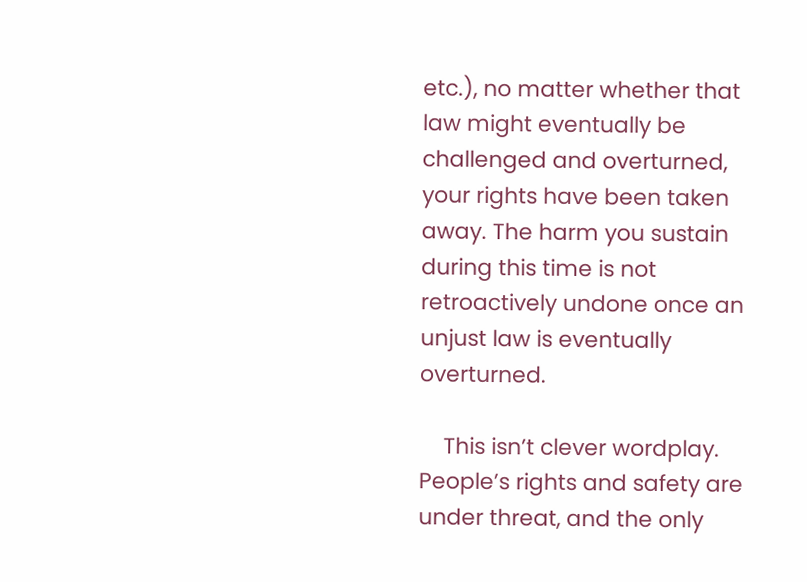etc.), no matter whether that law might eventually be challenged and overturned, your rights have been taken away. The harm you sustain during this time is not retroactively undone once an unjust law is eventually overturned.

    This isn’t clever wordplay. People’s rights and safety are under threat, and the only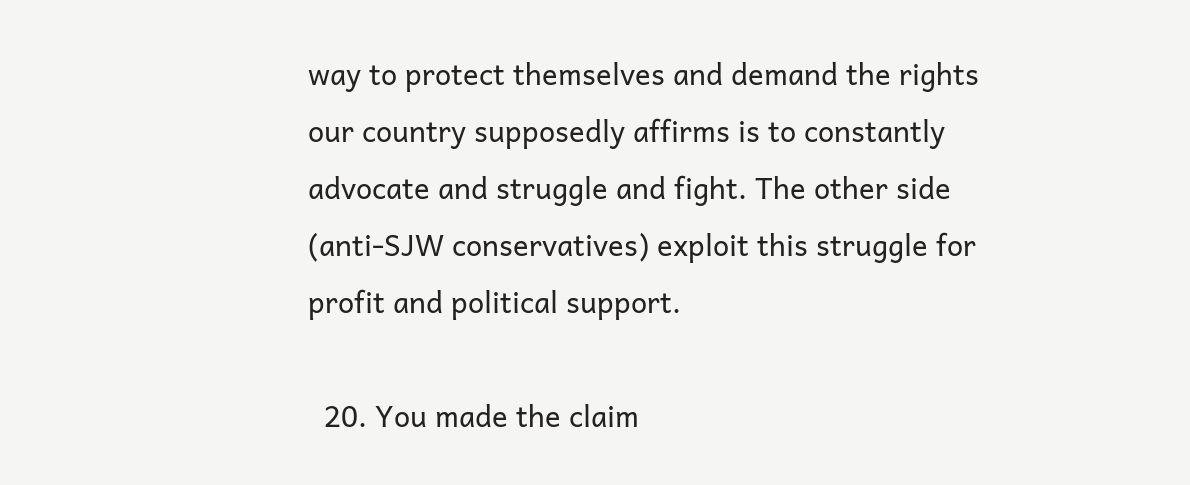way to protect themselves and demand the rights our country supposedly affirms is to constantly advocate and struggle and fight. The other side (anti-SJW conservatives) exploit this struggle for profit and political support.

  20. You made the claim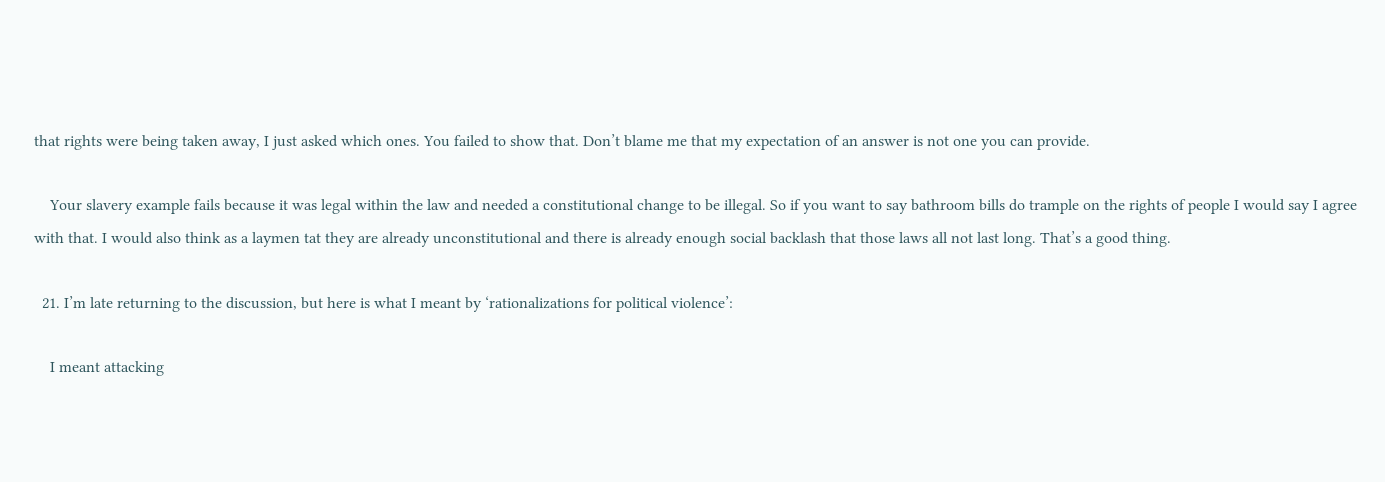that rights were being taken away, I just asked which ones. You failed to show that. Don’t blame me that my expectation of an answer is not one you can provide.

    Your slavery example fails because it was legal within the law and needed a constitutional change to be illegal. So if you want to say bathroom bills do trample on the rights of people I would say I agree with that. I would also think as a laymen tat they are already unconstitutional and there is already enough social backlash that those laws all not last long. That’s a good thing.

  21. I’m late returning to the discussion, but here is what I meant by ‘rationalizations for political violence’:

    I meant attacking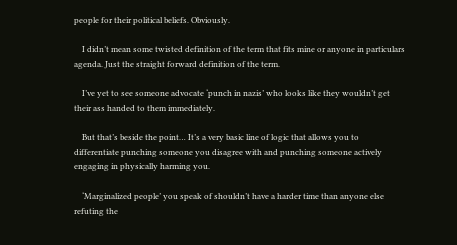people for their political beliefs. Obviously.

    I didn’t mean some twisted definition of the term that fits mine or anyone in particulars agenda. Just the straight forward definition of the term.

    I’ve yet to see someone advocate ‘punch in nazis’ who looks like they wouldn’t get their ass handed to them immediately.

    But that’s beside the point… It’s a very basic line of logic that allows you to differentiate punching someone you disagree with and punching someone actively engaging in physically harming you.

    ‘Marginalized people’ you speak of shouldn’t have a harder time than anyone else refuting the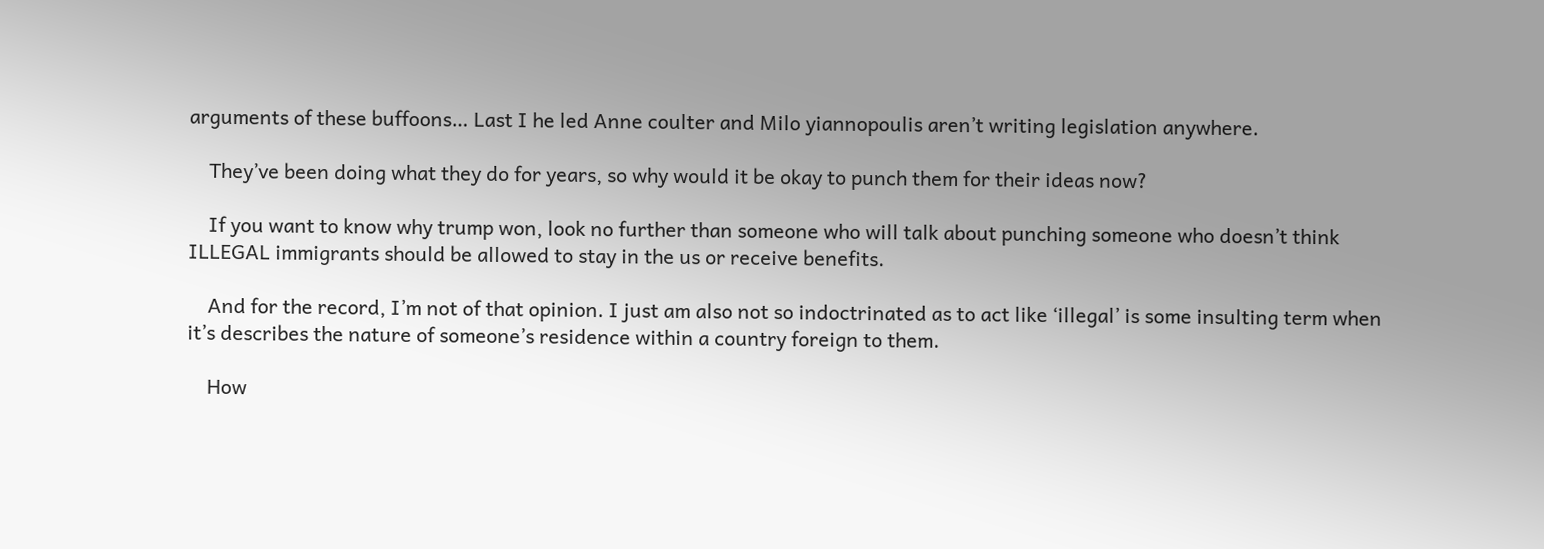arguments of these buffoons… Last I he led Anne coulter and Milo yiannopoulis aren’t writing legislation anywhere.

    They’ve been doing what they do for years, so why would it be okay to punch them for their ideas now?

    If you want to know why trump won, look no further than someone who will talk about punching someone who doesn’t think ILLEGAL immigrants should be allowed to stay in the us or receive benefits.

    And for the record, I’m not of that opinion. I just am also not so indoctrinated as to act like ‘illegal’ is some insulting term when it’s describes the nature of someone’s residence within a country foreign to them.

    How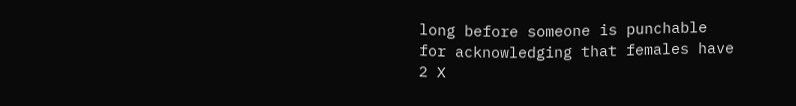long before someone is punchable for acknowledging that females have 2 X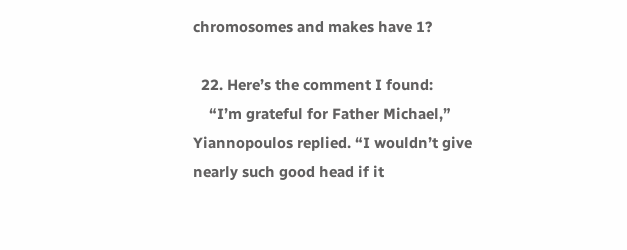chromosomes and makes have 1?

  22. Here’s the comment I found:
    “I’m grateful for Father Michael,” Yiannopoulos replied. “I wouldn’t give nearly such good head if it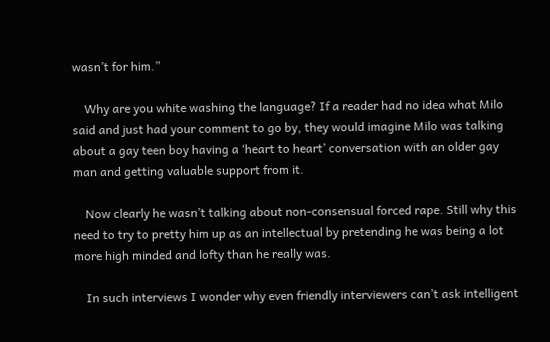wasn’t for him.”

    Why are you white washing the language? If a reader had no idea what Milo said and just had your comment to go by, they would imagine Milo was talking about a gay teen boy having a ‘heart to heart’ conversation with an older gay man and getting valuable support from it.

    Now clearly he wasn’t talking about non-consensual forced rape. Still why this need to try to pretty him up as an intellectual by pretending he was being a lot more high minded and lofty than he really was.

    In such interviews I wonder why even friendly interviewers can’t ask intelligent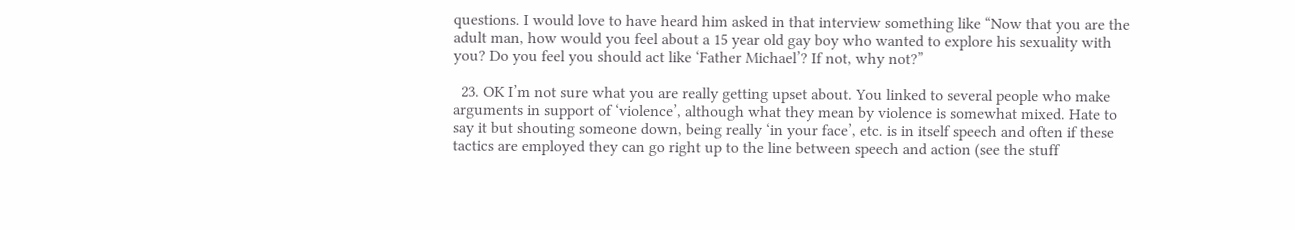questions. I would love to have heard him asked in that interview something like “Now that you are the adult man, how would you feel about a 15 year old gay boy who wanted to explore his sexuality with you? Do you feel you should act like ‘Father Michael’? If not, why not?”

  23. OK I’m not sure what you are really getting upset about. You linked to several people who make arguments in support of ‘violence’, although what they mean by violence is somewhat mixed. Hate to say it but shouting someone down, being really ‘in your face’, etc. is in itself speech and often if these tactics are employed they can go right up to the line between speech and action (see the stuff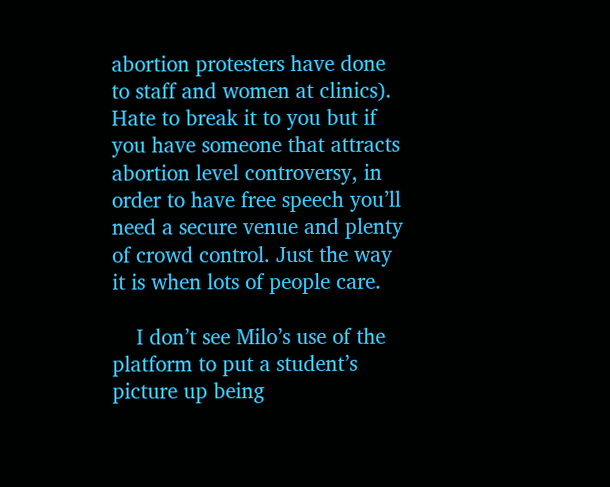abortion protesters have done to staff and women at clinics). Hate to break it to you but if you have someone that attracts abortion level controversy, in order to have free speech you’ll need a secure venue and plenty of crowd control. Just the way it is when lots of people care.

    I don’t see Milo’s use of the platform to put a student’s picture up being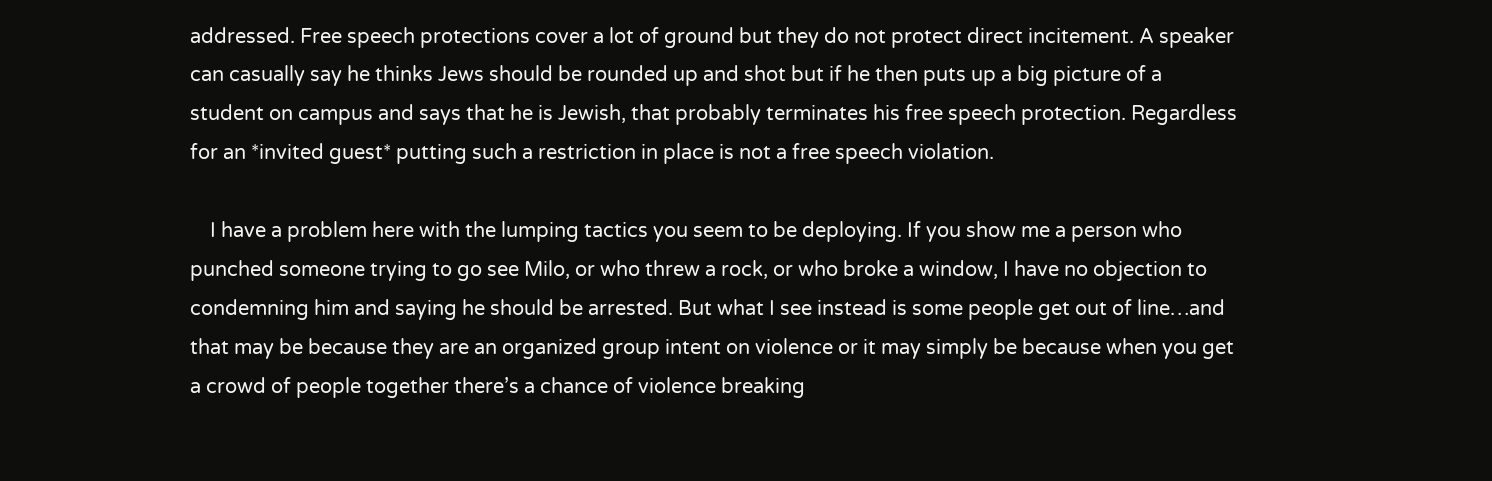addressed. Free speech protections cover a lot of ground but they do not protect direct incitement. A speaker can casually say he thinks Jews should be rounded up and shot but if he then puts up a big picture of a student on campus and says that he is Jewish, that probably terminates his free speech protection. Regardless for an *invited guest* putting such a restriction in place is not a free speech violation.

    I have a problem here with the lumping tactics you seem to be deploying. If you show me a person who punched someone trying to go see Milo, or who threw a rock, or who broke a window, I have no objection to condemning him and saying he should be arrested. But what I see instead is some people get out of line…and that may be because they are an organized group intent on violence or it may simply be because when you get a crowd of people together there’s a chance of violence breaking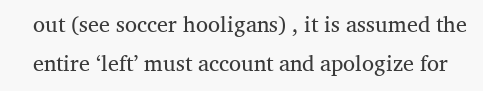out (see soccer hooligans) , it is assumed the entire ‘left’ must account and apologize for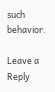such behavior.

Leave a Reply